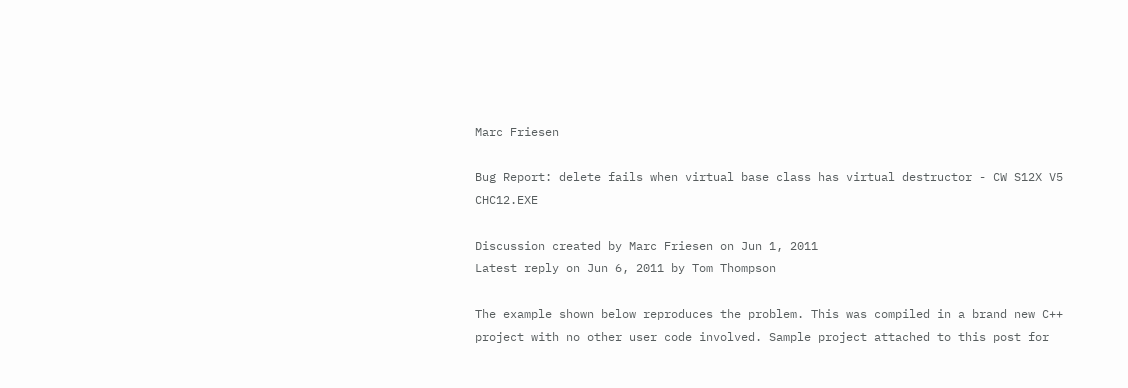Marc Friesen

Bug Report: delete fails when virtual base class has virtual destructor - CW S12X V5 CHC12.EXE

Discussion created by Marc Friesen on Jun 1, 2011
Latest reply on Jun 6, 2011 by Tom Thompson

The example shown below reproduces the problem. This was compiled in a brand new C++ project with no other user code involved. Sample project attached to this post for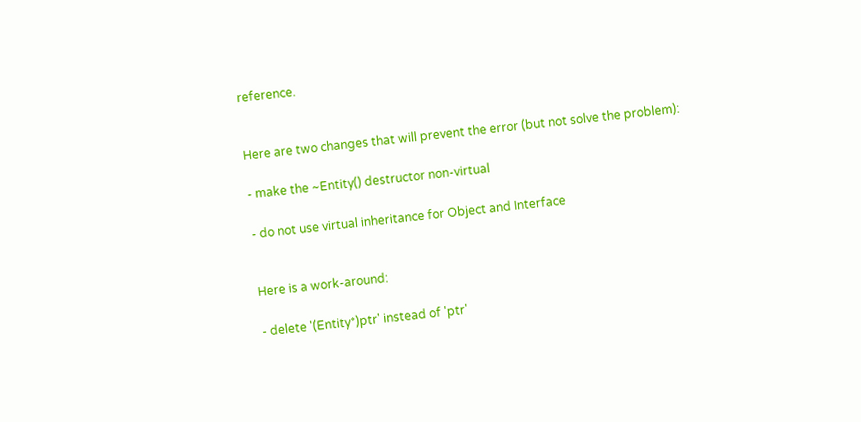reference.


Here are two changes that will prevent the error (but not solve the problem):

- make the ~Entity() destructor non-virtual

- do not use virtual inheritance for Object and Interface


Here is a work-around:

- delete '(Entity*)ptr' instead of 'ptr'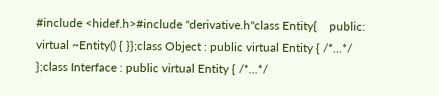#include <hidef.h>#include "derivative.h"class Entity{    public:        virtual ~Entity() { }};class Object : public virtual Entity { /*...*/ };class Interface : public virtual Entity { /*...*/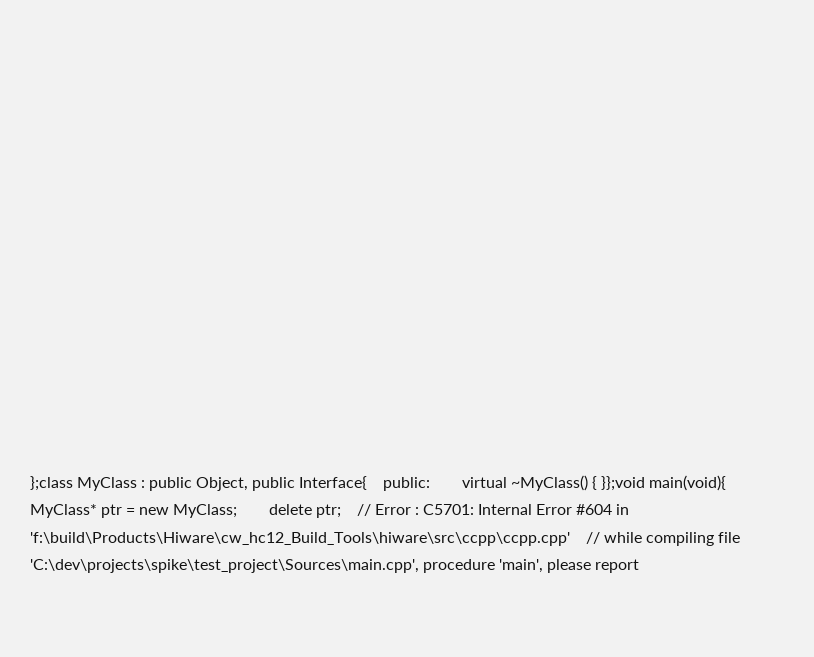};class MyClass : public Object, public Interface{    public:        virtual ~MyClass() { }};void main(void){    MyClass* ptr = new MyClass;        delete ptr;    // Error : C5701: Internal Error #604 in 'f:\build\Products\Hiware\cw_hc12_Build_Tools\hiware\src\ccpp\ccpp.cpp'    // while compiling file 'C:\dev\projects\spike\test_project\Sources\main.cpp', procedure 'main', please report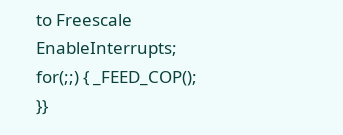to Freescale        EnableInterrupts;    for(;;) { _FEED_COP(); }}